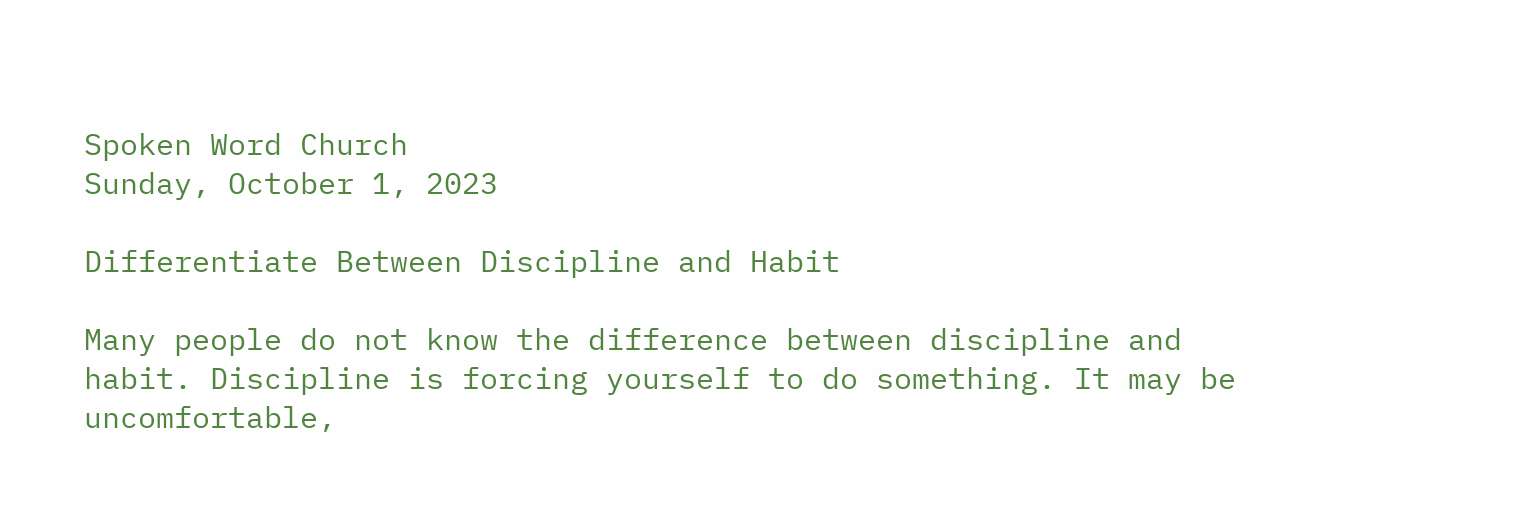Spoken Word Church
Sunday, October 1, 2023

Differentiate Between Discipline and Habit

Many people do not know the difference between discipline and habit. Discipline is forcing yourself to do something. It may be uncomfortable,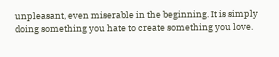unpleasant, even miserable in the beginning. It is simply doing something you hate to create something you love.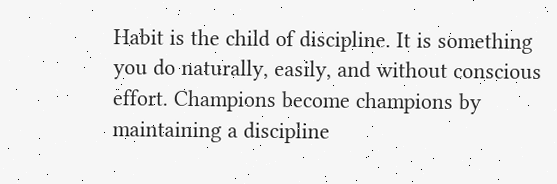Habit is the child of discipline. It is something you do naturally, easily, and without conscious effort. Champions become champions by maintaining a discipline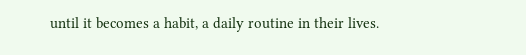until it becomes a habit, a daily routine in their lives.